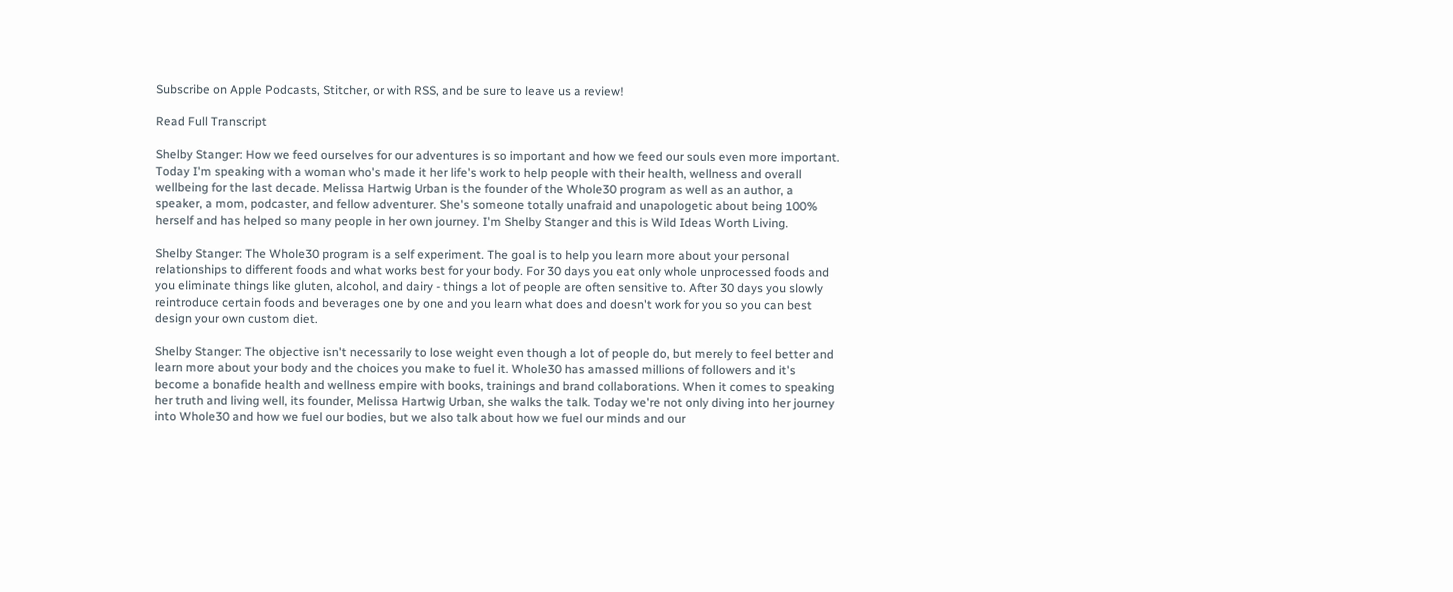Subscribe on Apple Podcasts, Stitcher, or with RSS, and be sure to leave us a review!

Read Full Transcript

Shelby Stanger: How we feed ourselves for our adventures is so important and how we feed our souls even more important. Today I'm speaking with a woman who's made it her life's work to help people with their health, wellness and overall wellbeing for the last decade. Melissa Hartwig Urban is the founder of the Whole30 program as well as an author, a speaker, a mom, podcaster, and fellow adventurer. She's someone totally unafraid and unapologetic about being 100% herself and has helped so many people in her own journey. I'm Shelby Stanger and this is Wild Ideas Worth Living.

Shelby Stanger: The Whole30 program is a self experiment. The goal is to help you learn more about your personal relationships to different foods and what works best for your body. For 30 days you eat only whole unprocessed foods and you eliminate things like gluten, alcohol, and dairy - things a lot of people are often sensitive to. After 30 days you slowly reintroduce certain foods and beverages one by one and you learn what does and doesn't work for you so you can best design your own custom diet.

Shelby Stanger: The objective isn't necessarily to lose weight even though a lot of people do, but merely to feel better and learn more about your body and the choices you make to fuel it. Whole30 has amassed millions of followers and it's become a bonafide health and wellness empire with books, trainings and brand collaborations. When it comes to speaking her truth and living well, its founder, Melissa Hartwig Urban, she walks the talk. Today we're not only diving into her journey into Whole30 and how we fuel our bodies, but we also talk about how we fuel our minds and our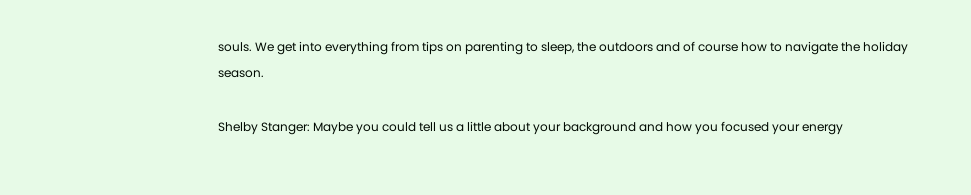souls. We get into everything from tips on parenting to sleep, the outdoors and of course how to navigate the holiday season.

Shelby Stanger: Maybe you could tell us a little about your background and how you focused your energy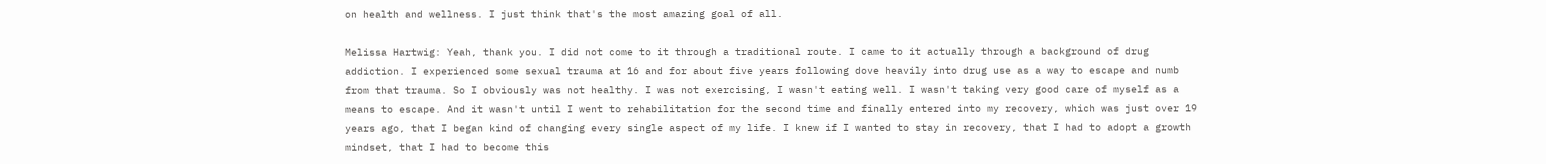on health and wellness. I just think that's the most amazing goal of all.

Melissa Hartwig: Yeah, thank you. I did not come to it through a traditional route. I came to it actually through a background of drug addiction. I experienced some sexual trauma at 16 and for about five years following dove heavily into drug use as a way to escape and numb from that trauma. So I obviously was not healthy. I was not exercising, I wasn't eating well. I wasn't taking very good care of myself as a means to escape. And it wasn't until I went to rehabilitation for the second time and finally entered into my recovery, which was just over 19 years ago, that I began kind of changing every single aspect of my life. I knew if I wanted to stay in recovery, that I had to adopt a growth mindset, that I had to become this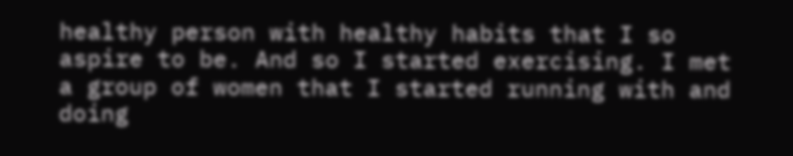healthy person with healthy habits that I so aspire to be. And so I started exercising. I met a group of women that I started running with and doing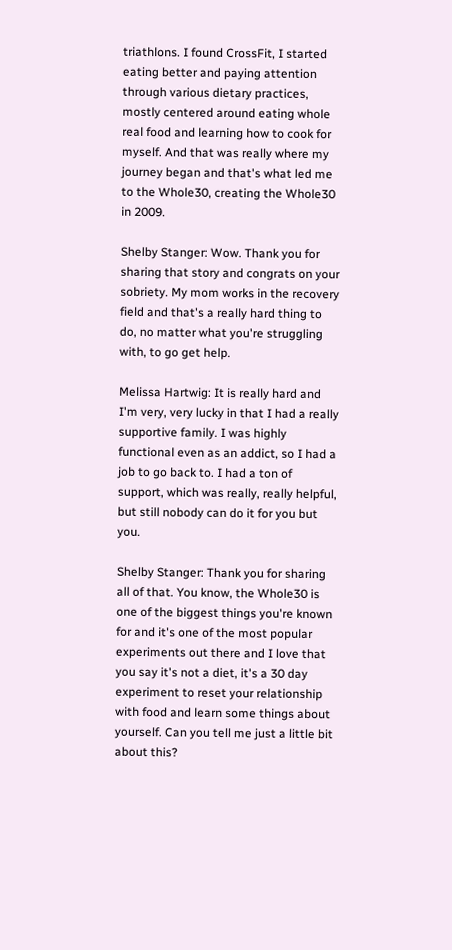triathlons. I found CrossFit, I started eating better and paying attention through various dietary practices, mostly centered around eating whole real food and learning how to cook for myself. And that was really where my journey began and that's what led me to the Whole30, creating the Whole30 in 2009.

Shelby Stanger: Wow. Thank you for sharing that story and congrats on your sobriety. My mom works in the recovery field and that's a really hard thing to do, no matter what you're struggling with, to go get help.

Melissa Hartwig: It is really hard and I'm very, very lucky in that I had a really supportive family. I was highly functional even as an addict, so I had a job to go back to. I had a ton of support, which was really, really helpful, but still nobody can do it for you but you.

Shelby Stanger: Thank you for sharing all of that. You know, the Whole30 is one of the biggest things you're known for and it's one of the most popular experiments out there and I love that you say it's not a diet, it's a 30 day experiment to reset your relationship with food and learn some things about yourself. Can you tell me just a little bit about this?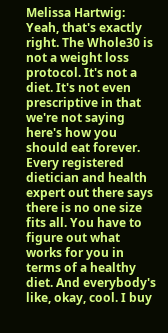Melissa Hartwig: Yeah, that's exactly right. The Whole30 is not a weight loss protocol. It's not a diet. It's not even prescriptive in that we're not saying here's how you should eat forever. Every registered dietician and health expert out there says there is no one size fits all. You have to figure out what works for you in terms of a healthy diet. And everybody's like, okay, cool. I buy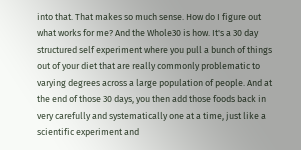into that. That makes so much sense. How do I figure out what works for me? And the Whole30 is how. It's a 30 day structured self experiment where you pull a bunch of things out of your diet that are really commonly problematic to varying degrees across a large population of people. And at the end of those 30 days, you then add those foods back in very carefully and systematically one at a time, just like a scientific experiment and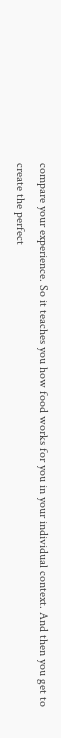compare your experience. So it teaches you how food works for you in your individual context. And then you get to create the perfect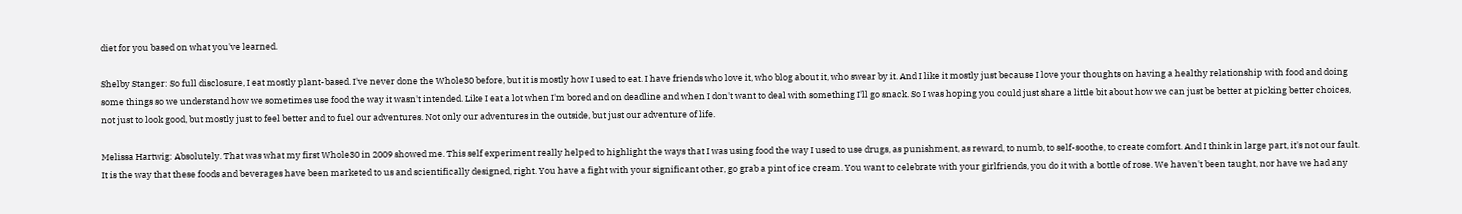diet for you based on what you've learned.

Shelby Stanger: So full disclosure, I eat mostly plant-based. I've never done the Whole30 before, but it is mostly how I used to eat. I have friends who love it, who blog about it, who swear by it. And I like it mostly just because I love your thoughts on having a healthy relationship with food and doing some things so we understand how we sometimes use food the way it wasn't intended. Like I eat a lot when I'm bored and on deadline and when I don't want to deal with something I'll go snack. So I was hoping you could just share a little bit about how we can just be better at picking better choices, not just to look good, but mostly just to feel better and to fuel our adventures. Not only our adventures in the outside, but just our adventure of life.

Melissa Hartwig: Absolutely. That was what my first Whole30 in 2009 showed me. This self experiment really helped to highlight the ways that I was using food the way I used to use drugs, as punishment, as reward, to numb, to self-soothe, to create comfort. And I think in large part, it's not our fault. It is the way that these foods and beverages have been marketed to us and scientifically designed, right. You have a fight with your significant other, go grab a pint of ice cream. You want to celebrate with your girlfriends, you do it with a bottle of rose. We haven't been taught, nor have we had any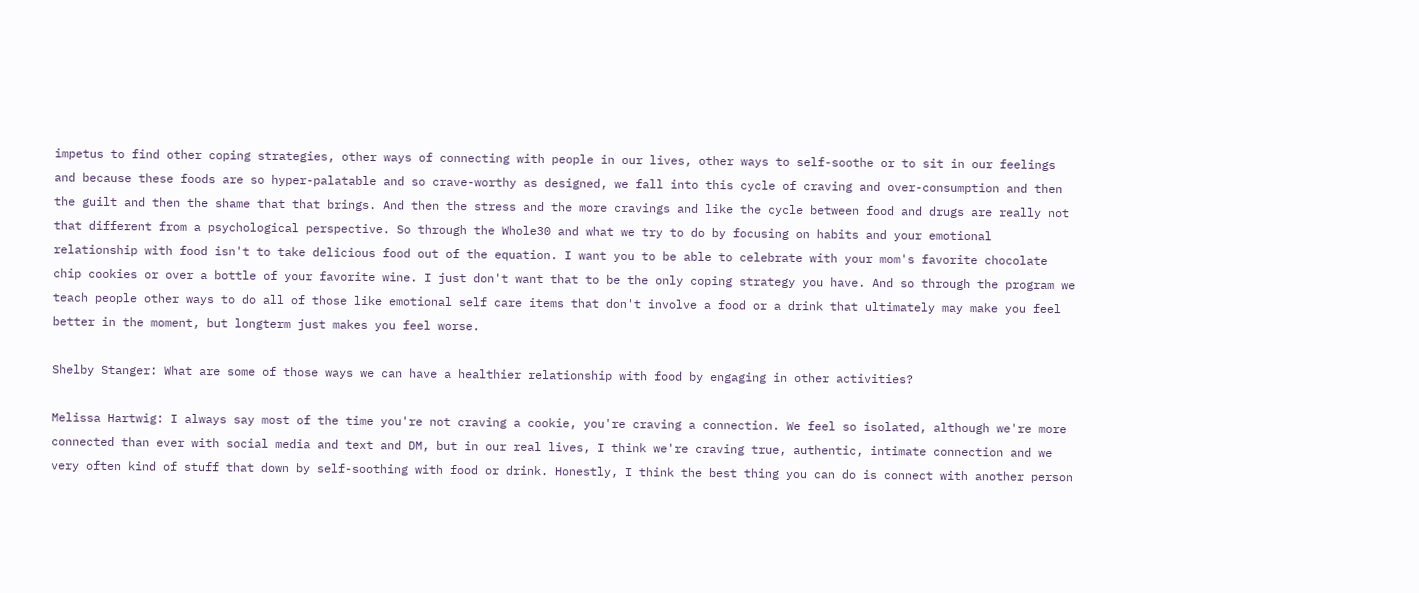impetus to find other coping strategies, other ways of connecting with people in our lives, other ways to self-soothe or to sit in our feelings and because these foods are so hyper-palatable and so crave-worthy as designed, we fall into this cycle of craving and over-consumption and then the guilt and then the shame that that brings. And then the stress and the more cravings and like the cycle between food and drugs are really not that different from a psychological perspective. So through the Whole30 and what we try to do by focusing on habits and your emotional relationship with food isn't to take delicious food out of the equation. I want you to be able to celebrate with your mom's favorite chocolate chip cookies or over a bottle of your favorite wine. I just don't want that to be the only coping strategy you have. And so through the program we teach people other ways to do all of those like emotional self care items that don't involve a food or a drink that ultimately may make you feel better in the moment, but longterm just makes you feel worse.

Shelby Stanger: What are some of those ways we can have a healthier relationship with food by engaging in other activities?

Melissa Hartwig: I always say most of the time you're not craving a cookie, you're craving a connection. We feel so isolated, although we're more connected than ever with social media and text and DM, but in our real lives, I think we're craving true, authentic, intimate connection and we very often kind of stuff that down by self-soothing with food or drink. Honestly, I think the best thing you can do is connect with another person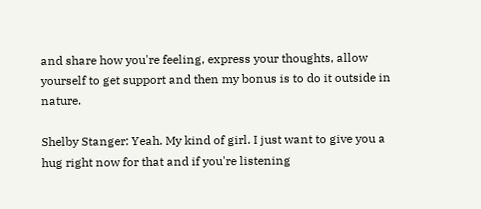and share how you're feeling, express your thoughts, allow yourself to get support and then my bonus is to do it outside in nature.

Shelby Stanger: Yeah. My kind of girl. I just want to give you a hug right now for that and if you're listening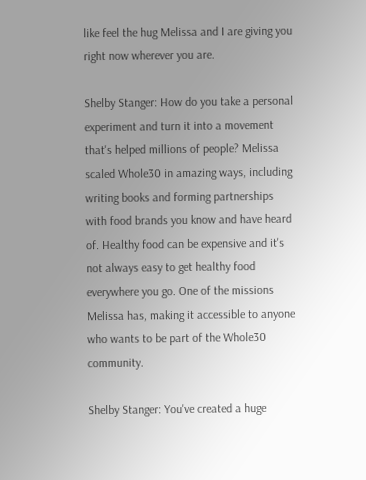like feel the hug Melissa and I are giving you right now wherever you are.

Shelby Stanger: How do you take a personal experiment and turn it into a movement that's helped millions of people? Melissa scaled Whole30 in amazing ways, including writing books and forming partnerships with food brands you know and have heard of. Healthy food can be expensive and it's not always easy to get healthy food everywhere you go. One of the missions Melissa has, making it accessible to anyone who wants to be part of the Whole30 community.

Shelby Stanger: You've created a huge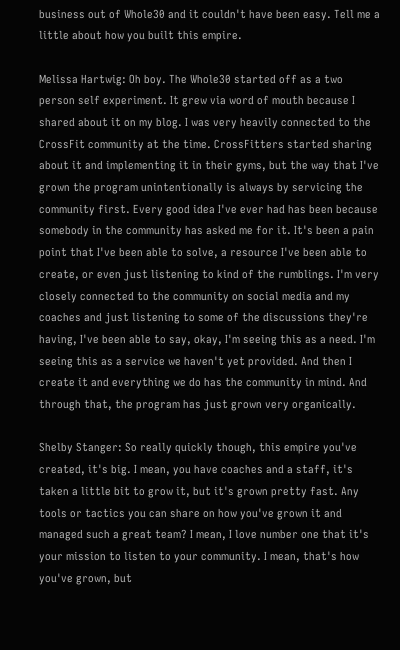business out of Whole30 and it couldn't have been easy. Tell me a little about how you built this empire.

Melissa Hartwig: Oh boy. The Whole30 started off as a two person self experiment. It grew via word of mouth because I shared about it on my blog. I was very heavily connected to the CrossFit community at the time. CrossFitters started sharing about it and implementing it in their gyms, but the way that I've grown the program unintentionally is always by servicing the community first. Every good idea I've ever had has been because somebody in the community has asked me for it. It's been a pain point that I've been able to solve, a resource I've been able to create, or even just listening to kind of the rumblings. I'm very closely connected to the community on social media and my coaches and just listening to some of the discussions they're having, I've been able to say, okay, I'm seeing this as a need. I'm seeing this as a service we haven't yet provided. And then I create it and everything we do has the community in mind. And through that, the program has just grown very organically.

Shelby Stanger: So really quickly though, this empire you've created, it's big. I mean, you have coaches and a staff, it's taken a little bit to grow it, but it's grown pretty fast. Any tools or tactics you can share on how you've grown it and managed such a great team? I mean, I love number one that it's your mission to listen to your community. I mean, that's how you've grown, but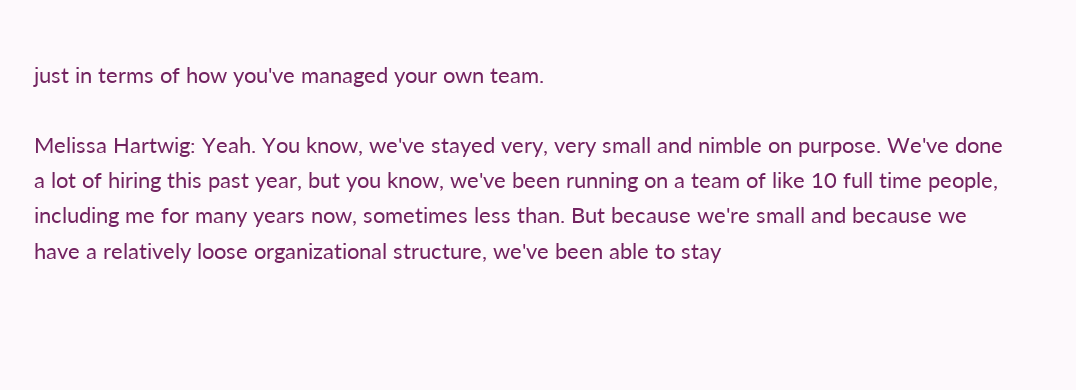just in terms of how you've managed your own team.

Melissa Hartwig: Yeah. You know, we've stayed very, very small and nimble on purpose. We've done a lot of hiring this past year, but you know, we've been running on a team of like 10 full time people, including me for many years now, sometimes less than. But because we're small and because we have a relatively loose organizational structure, we've been able to stay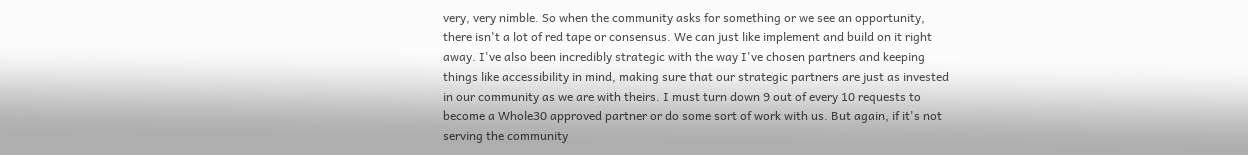very, very nimble. So when the community asks for something or we see an opportunity, there isn't a lot of red tape or consensus. We can just like implement and build on it right away. I've also been incredibly strategic with the way I've chosen partners and keeping things like accessibility in mind, making sure that our strategic partners are just as invested in our community as we are with theirs. I must turn down 9 out of every 10 requests to become a Whole30 approved partner or do some sort of work with us. But again, if it's not serving the community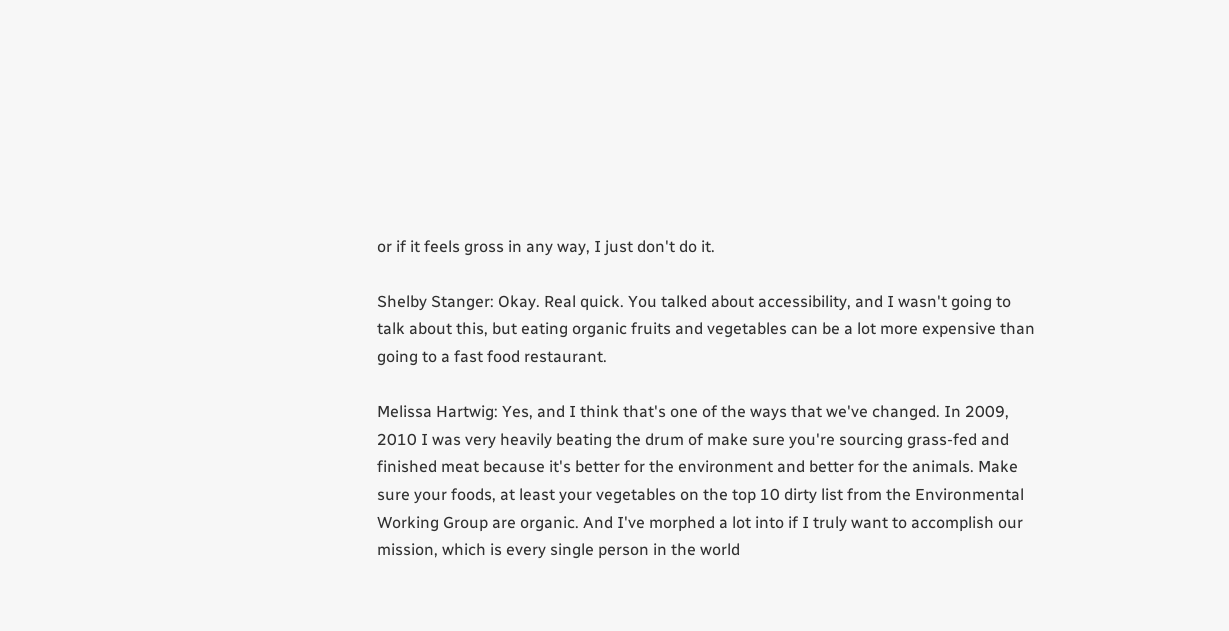or if it feels gross in any way, I just don't do it.

Shelby Stanger: Okay. Real quick. You talked about accessibility, and I wasn't going to talk about this, but eating organic fruits and vegetables can be a lot more expensive than going to a fast food restaurant.

Melissa Hartwig: Yes, and I think that's one of the ways that we've changed. In 2009, 2010 I was very heavily beating the drum of make sure you're sourcing grass-fed and finished meat because it's better for the environment and better for the animals. Make sure your foods, at least your vegetables on the top 10 dirty list from the Environmental Working Group are organic. And I've morphed a lot into if I truly want to accomplish our mission, which is every single person in the world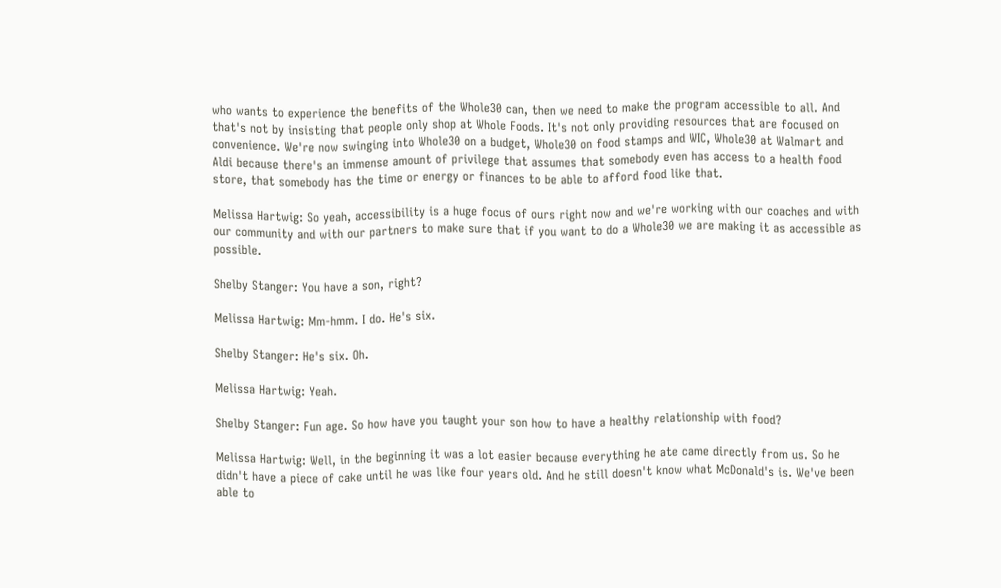who wants to experience the benefits of the Whole30 can, then we need to make the program accessible to all. And that's not by insisting that people only shop at Whole Foods. It's not only providing resources that are focused on convenience. We're now swinging into Whole30 on a budget, Whole30 on food stamps and WIC, Whole30 at Walmart and Aldi because there's an immense amount of privilege that assumes that somebody even has access to a health food store, that somebody has the time or energy or finances to be able to afford food like that.

Melissa Hartwig: So yeah, accessibility is a huge focus of ours right now and we're working with our coaches and with our community and with our partners to make sure that if you want to do a Whole30 we are making it as accessible as possible.

Shelby Stanger: You have a son, right?

Melissa Hartwig: Mm-hmm. I do. He's six.

Shelby Stanger: He's six. Oh.

Melissa Hartwig: Yeah.

Shelby Stanger: Fun age. So how have you taught your son how to have a healthy relationship with food?

Melissa Hartwig: Well, in the beginning it was a lot easier because everything he ate came directly from us. So he didn't have a piece of cake until he was like four years old. And he still doesn't know what McDonald's is. We've been able to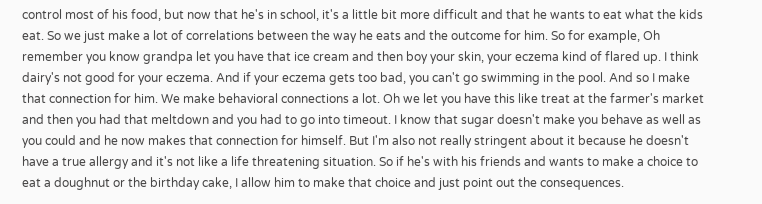control most of his food, but now that he's in school, it's a little bit more difficult and that he wants to eat what the kids eat. So we just make a lot of correlations between the way he eats and the outcome for him. So for example, Oh remember you know grandpa let you have that ice cream and then boy your skin, your eczema kind of flared up. I think dairy's not good for your eczema. And if your eczema gets too bad, you can't go swimming in the pool. And so I make that connection for him. We make behavioral connections a lot. Oh we let you have this like treat at the farmer's market and then you had that meltdown and you had to go into timeout. I know that sugar doesn't make you behave as well as you could and he now makes that connection for himself. But I'm also not really stringent about it because he doesn't have a true allergy and it's not like a life threatening situation. So if he's with his friends and wants to make a choice to eat a doughnut or the birthday cake, I allow him to make that choice and just point out the consequences.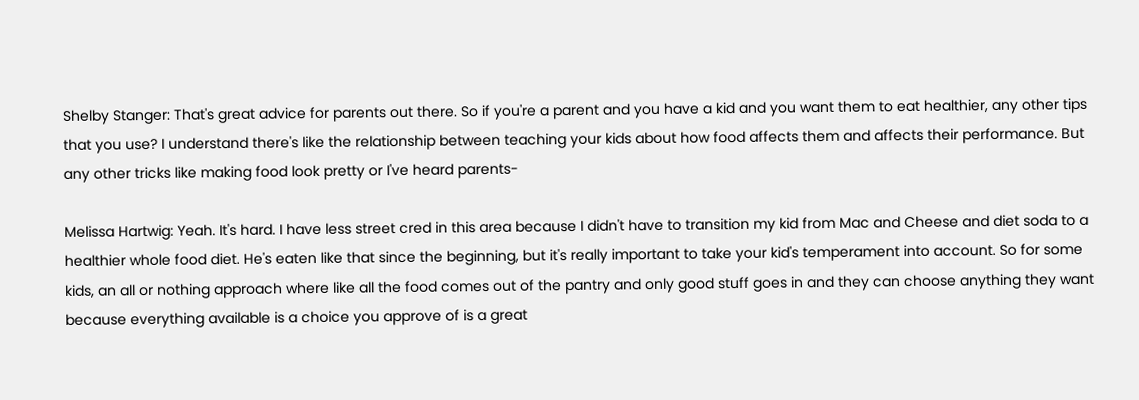Shelby Stanger: That's great advice for parents out there. So if you're a parent and you have a kid and you want them to eat healthier, any other tips that you use? I understand there's like the relationship between teaching your kids about how food affects them and affects their performance. But any other tricks like making food look pretty or I've heard parents-

Melissa Hartwig: Yeah. It's hard. I have less street cred in this area because I didn't have to transition my kid from Mac and Cheese and diet soda to a healthier whole food diet. He's eaten like that since the beginning, but it's really important to take your kid's temperament into account. So for some kids, an all or nothing approach where like all the food comes out of the pantry and only good stuff goes in and they can choose anything they want because everything available is a choice you approve of is a great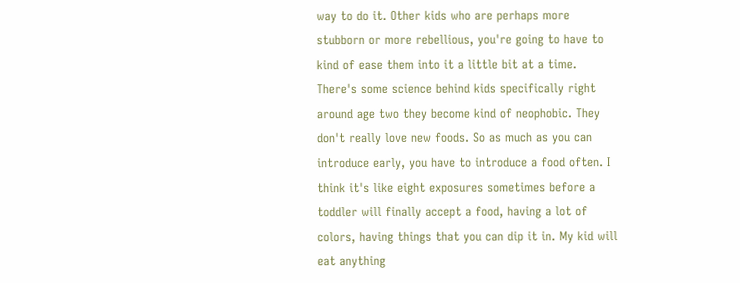way to do it. Other kids who are perhaps more stubborn or more rebellious, you're going to have to kind of ease them into it a little bit at a time. There's some science behind kids specifically right around age two they become kind of neophobic. They don't really love new foods. So as much as you can introduce early, you have to introduce a food often. I think it's like eight exposures sometimes before a toddler will finally accept a food, having a lot of colors, having things that you can dip it in. My kid will eat anything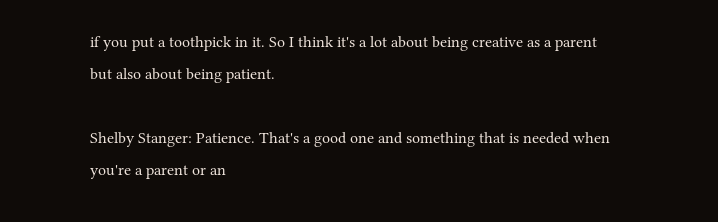if you put a toothpick in it. So I think it's a lot about being creative as a parent but also about being patient.

Shelby Stanger: Patience. That's a good one and something that is needed when you're a parent or an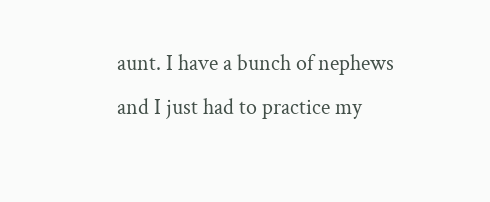aunt. I have a bunch of nephews and I just had to practice my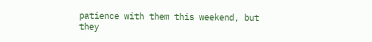patience with them this weekend, but they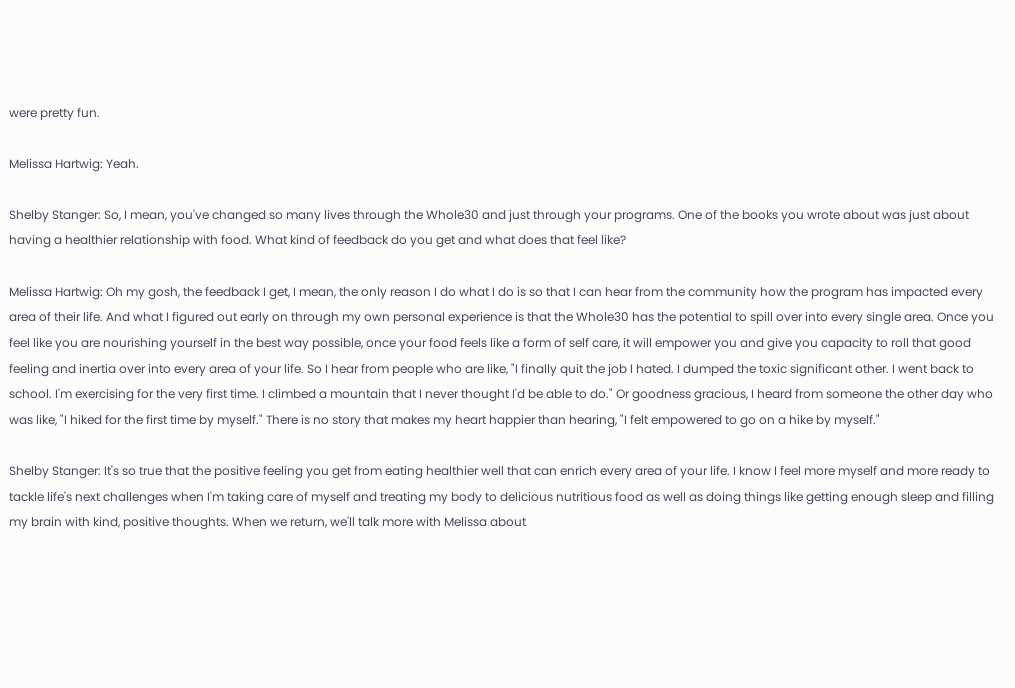were pretty fun.

Melissa Hartwig: Yeah.

Shelby Stanger: So, I mean, you've changed so many lives through the Whole30 and just through your programs. One of the books you wrote about was just about having a healthier relationship with food. What kind of feedback do you get and what does that feel like?

Melissa Hartwig: Oh my gosh, the feedback I get, I mean, the only reason I do what I do is so that I can hear from the community how the program has impacted every area of their life. And what I figured out early on through my own personal experience is that the Whole30 has the potential to spill over into every single area. Once you feel like you are nourishing yourself in the best way possible, once your food feels like a form of self care, it will empower you and give you capacity to roll that good feeling and inertia over into every area of your life. So I hear from people who are like, "I finally quit the job I hated. I dumped the toxic significant other. I went back to school. I'm exercising for the very first time. I climbed a mountain that I never thought I'd be able to do." Or goodness gracious, I heard from someone the other day who was like, "I hiked for the first time by myself." There is no story that makes my heart happier than hearing, "I felt empowered to go on a hike by myself."

Shelby Stanger: It's so true that the positive feeling you get from eating healthier well that can enrich every area of your life. I know I feel more myself and more ready to tackle life's next challenges when I'm taking care of myself and treating my body to delicious nutritious food as well as doing things like getting enough sleep and filling my brain with kind, positive thoughts. When we return, we'll talk more with Melissa about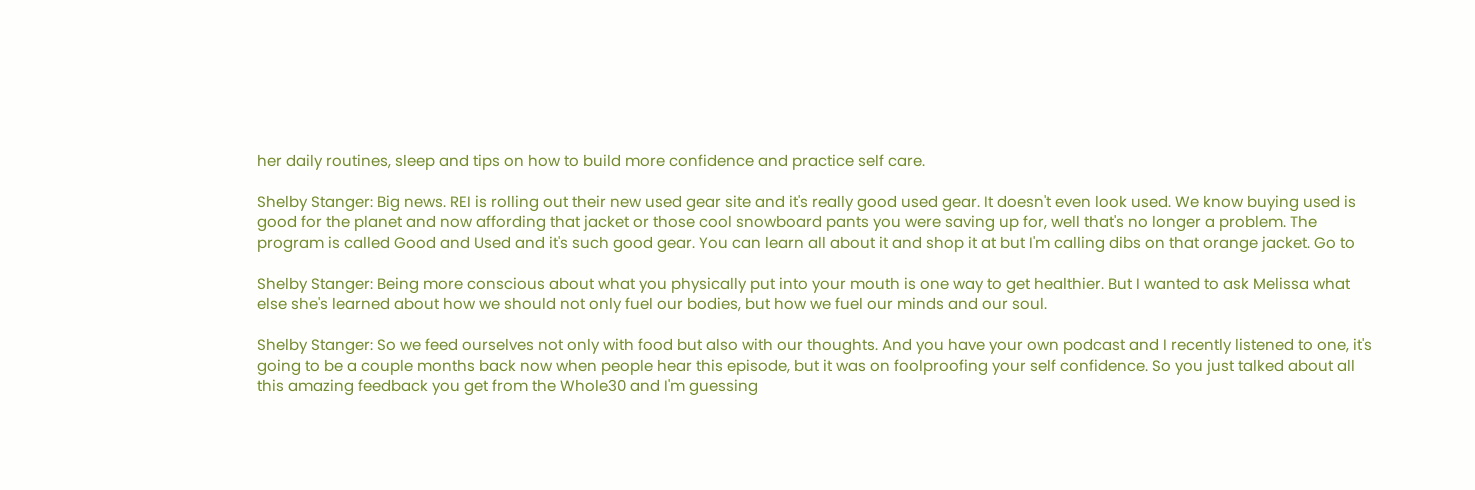her daily routines, sleep and tips on how to build more confidence and practice self care.

Shelby Stanger: Big news. REI is rolling out their new used gear site and it's really good used gear. It doesn't even look used. We know buying used is good for the planet and now affording that jacket or those cool snowboard pants you were saving up for, well that's no longer a problem. The program is called Good and Used and it's such good gear. You can learn all about it and shop it at but I'm calling dibs on that orange jacket. Go to

Shelby Stanger: Being more conscious about what you physically put into your mouth is one way to get healthier. But I wanted to ask Melissa what else she's learned about how we should not only fuel our bodies, but how we fuel our minds and our soul.

Shelby Stanger: So we feed ourselves not only with food but also with our thoughts. And you have your own podcast and I recently listened to one, it's going to be a couple months back now when people hear this episode, but it was on foolproofing your self confidence. So you just talked about all this amazing feedback you get from the Whole30 and I'm guessing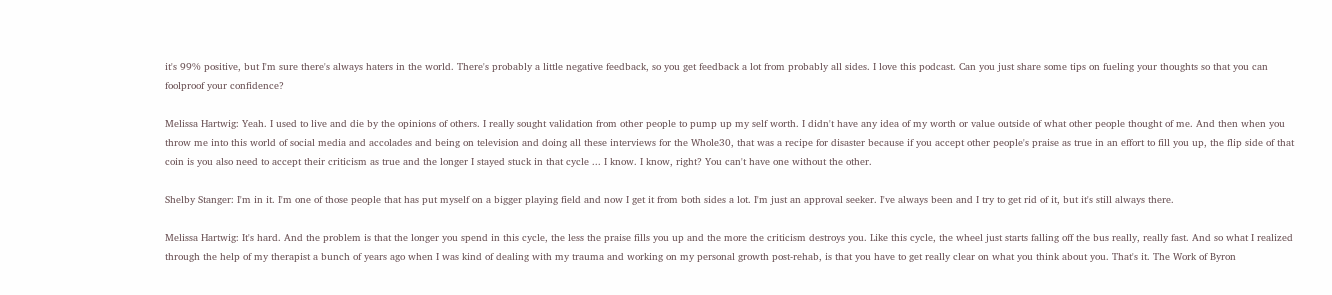it's 99% positive, but I'm sure there's always haters in the world. There's probably a little negative feedback, so you get feedback a lot from probably all sides. I love this podcast. Can you just share some tips on fueling your thoughts so that you can foolproof your confidence?

Melissa Hartwig: Yeah. I used to live and die by the opinions of others. I really sought validation from other people to pump up my self worth. I didn't have any idea of my worth or value outside of what other people thought of me. And then when you throw me into this world of social media and accolades and being on television and doing all these interviews for the Whole30, that was a recipe for disaster because if you accept other people's praise as true in an effort to fill you up, the flip side of that coin is you also need to accept their criticism as true and the longer I stayed stuck in that cycle ... I know. I know, right? You can't have one without the other.

Shelby Stanger: I'm in it. I'm one of those people that has put myself on a bigger playing field and now I get it from both sides a lot. I'm just an approval seeker. I've always been and I try to get rid of it, but it's still always there.

Melissa Hartwig: It's hard. And the problem is that the longer you spend in this cycle, the less the praise fills you up and the more the criticism destroys you. Like this cycle, the wheel just starts falling off the bus really, really fast. And so what I realized through the help of my therapist a bunch of years ago when I was kind of dealing with my trauma and working on my personal growth post-rehab, is that you have to get really clear on what you think about you. That's it. The Work of Byron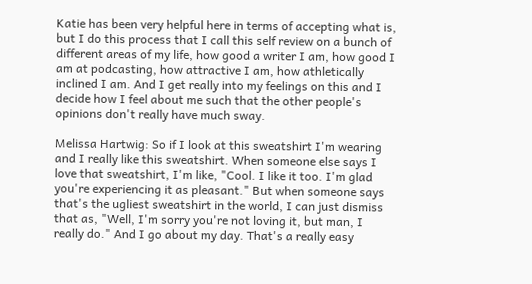Katie has been very helpful here in terms of accepting what is, but I do this process that I call this self review on a bunch of different areas of my life, how good a writer I am, how good I am at podcasting, how attractive I am, how athletically inclined I am. And I get really into my feelings on this and I decide how I feel about me such that the other people's opinions don't really have much sway.

Melissa Hartwig: So if I look at this sweatshirt I'm wearing and I really like this sweatshirt. When someone else says I love that sweatshirt, I'm like, "Cool. I like it too. I'm glad you're experiencing it as pleasant." But when someone says that's the ugliest sweatshirt in the world, I can just dismiss that as, "Well, I'm sorry you're not loving it, but man, I really do." And I go about my day. That's a really easy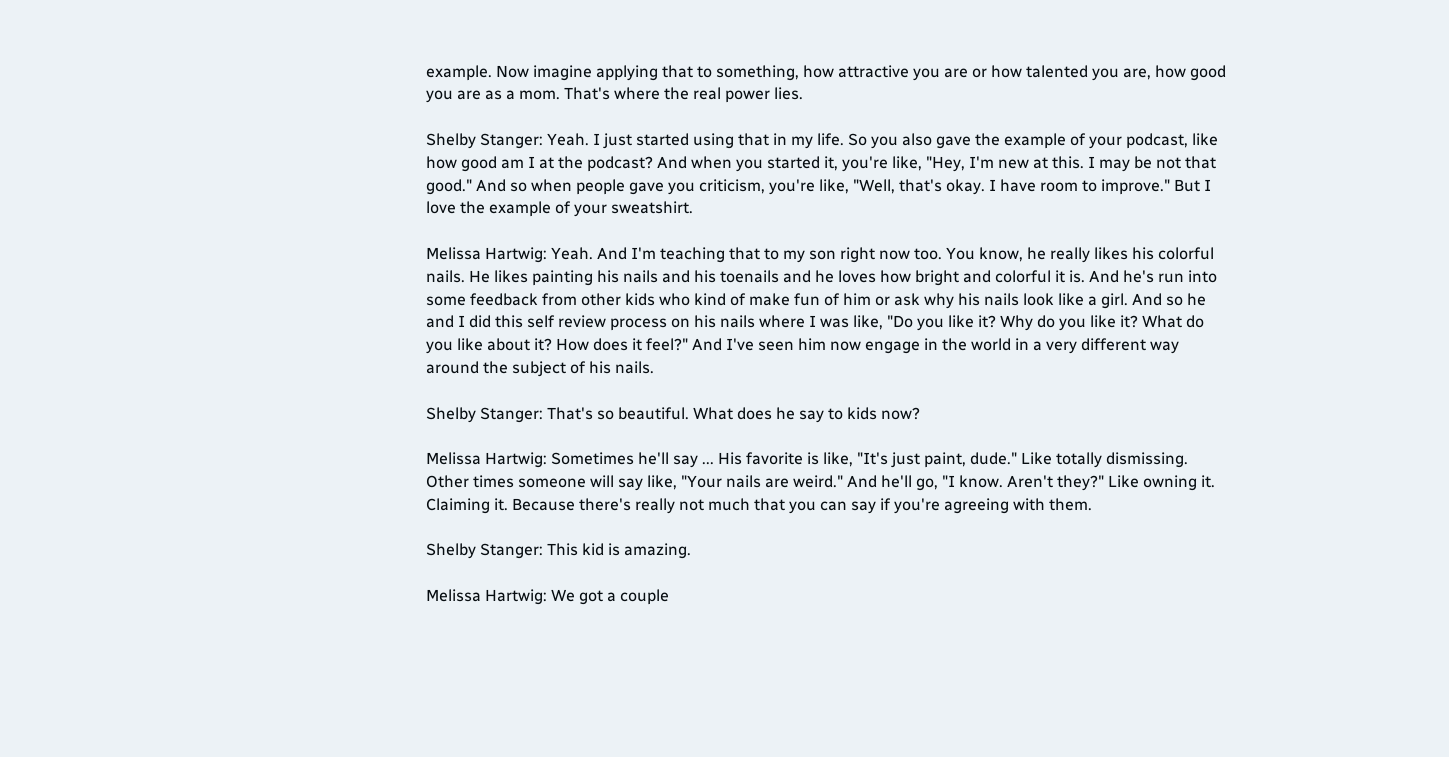example. Now imagine applying that to something, how attractive you are or how talented you are, how good you are as a mom. That's where the real power lies.

Shelby Stanger: Yeah. I just started using that in my life. So you also gave the example of your podcast, like how good am I at the podcast? And when you started it, you're like, "Hey, I'm new at this. I may be not that good." And so when people gave you criticism, you're like, "Well, that's okay. I have room to improve." But I love the example of your sweatshirt.

Melissa Hartwig: Yeah. And I'm teaching that to my son right now too. You know, he really likes his colorful nails. He likes painting his nails and his toenails and he loves how bright and colorful it is. And he's run into some feedback from other kids who kind of make fun of him or ask why his nails look like a girl. And so he and I did this self review process on his nails where I was like, "Do you like it? Why do you like it? What do you like about it? How does it feel?" And I've seen him now engage in the world in a very different way around the subject of his nails.

Shelby Stanger: That's so beautiful. What does he say to kids now?

Melissa Hartwig: Sometimes he'll say ... His favorite is like, "It's just paint, dude." Like totally dismissing. Other times someone will say like, "Your nails are weird." And he'll go, "I know. Aren't they?" Like owning it. Claiming it. Because there's really not much that you can say if you're agreeing with them.

Shelby Stanger: This kid is amazing.

Melissa Hartwig: We got a couple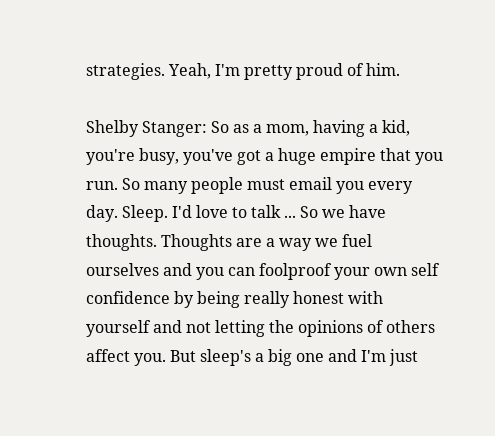strategies. Yeah, I'm pretty proud of him.

Shelby Stanger: So as a mom, having a kid, you're busy, you've got a huge empire that you run. So many people must email you every day. Sleep. I'd love to talk ... So we have thoughts. Thoughts are a way we fuel ourselves and you can foolproof your own self confidence by being really honest with yourself and not letting the opinions of others affect you. But sleep's a big one and I'm just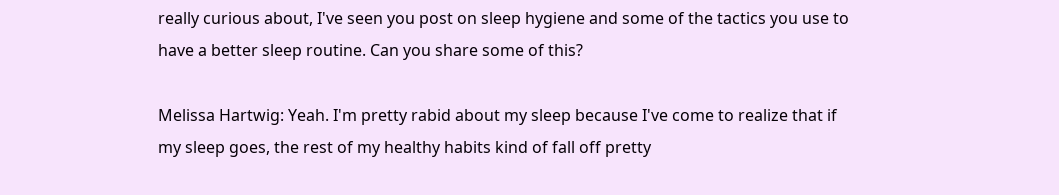really curious about, I've seen you post on sleep hygiene and some of the tactics you use to have a better sleep routine. Can you share some of this?

Melissa Hartwig: Yeah. I'm pretty rabid about my sleep because I've come to realize that if my sleep goes, the rest of my healthy habits kind of fall off pretty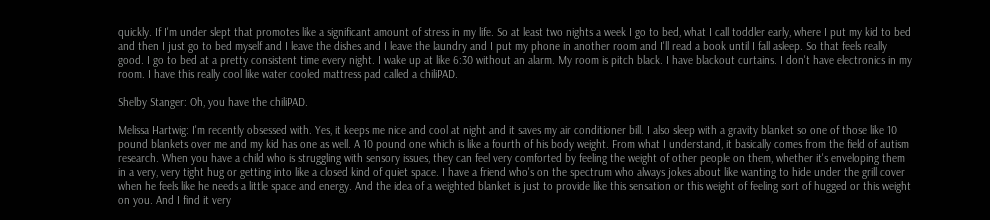quickly. If I'm under slept that promotes like a significant amount of stress in my life. So at least two nights a week I go to bed, what I call toddler early, where I put my kid to bed and then I just go to bed myself and I leave the dishes and I leave the laundry and I put my phone in another room and I'll read a book until I fall asleep. So that feels really good. I go to bed at a pretty consistent time every night. I wake up at like 6:30 without an alarm. My room is pitch black. I have blackout curtains. I don't have electronics in my room. I have this really cool like water cooled mattress pad called a chiliPAD.

Shelby Stanger: Oh, you have the chiliPAD.

Melissa Hartwig: I'm recently obsessed with. Yes, it keeps me nice and cool at night and it saves my air conditioner bill. I also sleep with a gravity blanket so one of those like 10 pound blankets over me and my kid has one as well. A 10 pound one which is like a fourth of his body weight. From what I understand, it basically comes from the field of autism research. When you have a child who is struggling with sensory issues, they can feel very comforted by feeling the weight of other people on them, whether it's enveloping them in a very, very tight hug or getting into like a closed kind of quiet space. I have a friend who's on the spectrum who always jokes about like wanting to hide under the grill cover when he feels like he needs a little space and energy. And the idea of a weighted blanket is just to provide like this sensation or this weight of feeling sort of hugged or this weight on you. And I find it very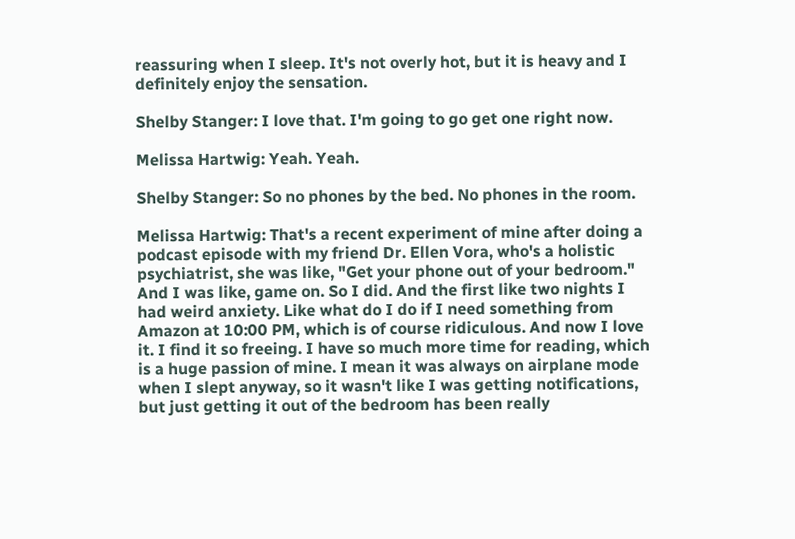reassuring when I sleep. It's not overly hot, but it is heavy and I definitely enjoy the sensation.

Shelby Stanger: I love that. I'm going to go get one right now.

Melissa Hartwig: Yeah. Yeah.

Shelby Stanger: So no phones by the bed. No phones in the room.

Melissa Hartwig: That's a recent experiment of mine after doing a podcast episode with my friend Dr. Ellen Vora, who's a holistic psychiatrist, she was like, "Get your phone out of your bedroom." And I was like, game on. So I did. And the first like two nights I had weird anxiety. Like what do I do if I need something from Amazon at 10:00 PM, which is of course ridiculous. And now I love it. I find it so freeing. I have so much more time for reading, which is a huge passion of mine. I mean it was always on airplane mode when I slept anyway, so it wasn't like I was getting notifications, but just getting it out of the bedroom has been really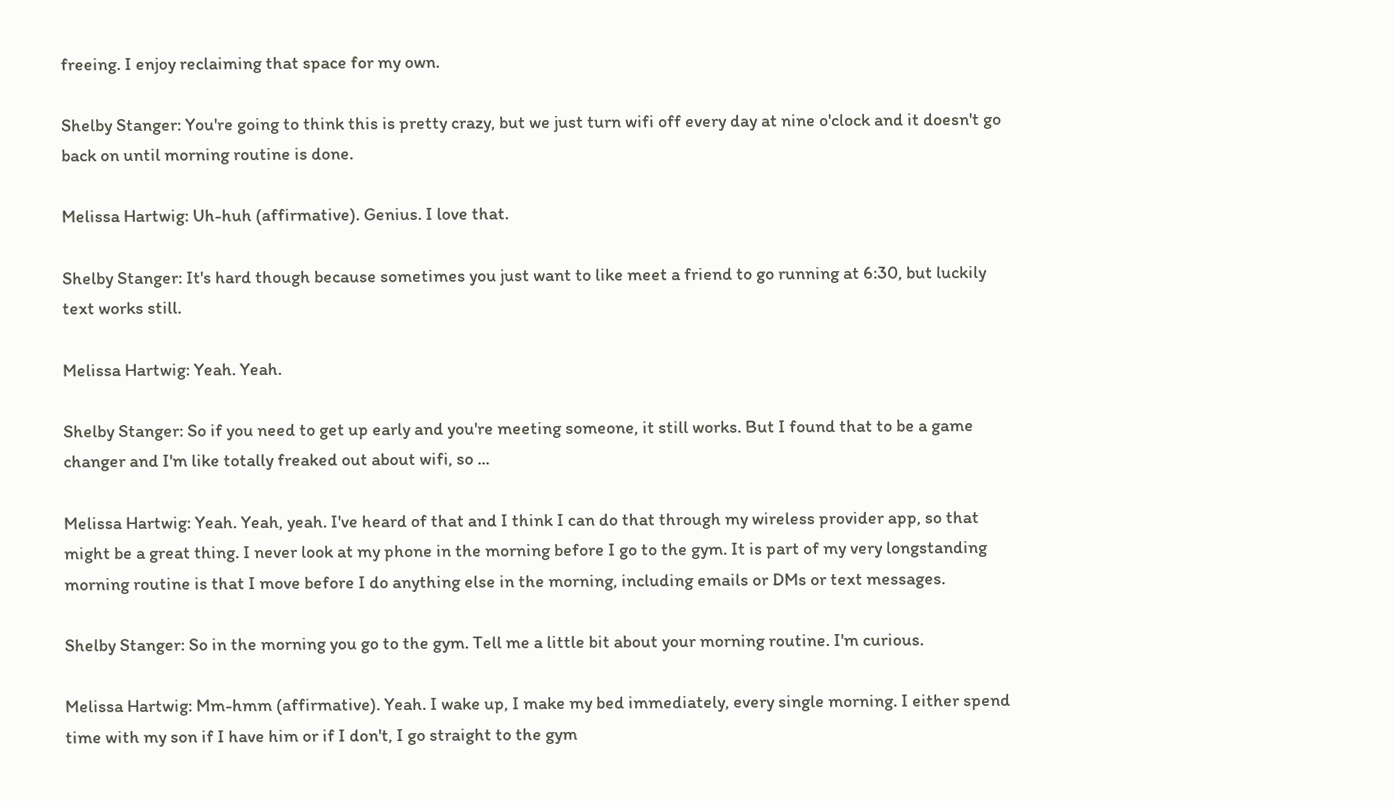freeing. I enjoy reclaiming that space for my own.

Shelby Stanger: You're going to think this is pretty crazy, but we just turn wifi off every day at nine o'clock and it doesn't go back on until morning routine is done.

Melissa Hartwig: Uh-huh (affirmative). Genius. I love that.

Shelby Stanger: It's hard though because sometimes you just want to like meet a friend to go running at 6:30, but luckily text works still.

Melissa Hartwig: Yeah. Yeah.

Shelby Stanger: So if you need to get up early and you're meeting someone, it still works. But I found that to be a game changer and I'm like totally freaked out about wifi, so ...

Melissa Hartwig: Yeah. Yeah, yeah. I've heard of that and I think I can do that through my wireless provider app, so that might be a great thing. I never look at my phone in the morning before I go to the gym. It is part of my very longstanding morning routine is that I move before I do anything else in the morning, including emails or DMs or text messages.

Shelby Stanger: So in the morning you go to the gym. Tell me a little bit about your morning routine. I'm curious.

Melissa Hartwig: Mm-hmm (affirmative). Yeah. I wake up, I make my bed immediately, every single morning. I either spend time with my son if I have him or if I don't, I go straight to the gym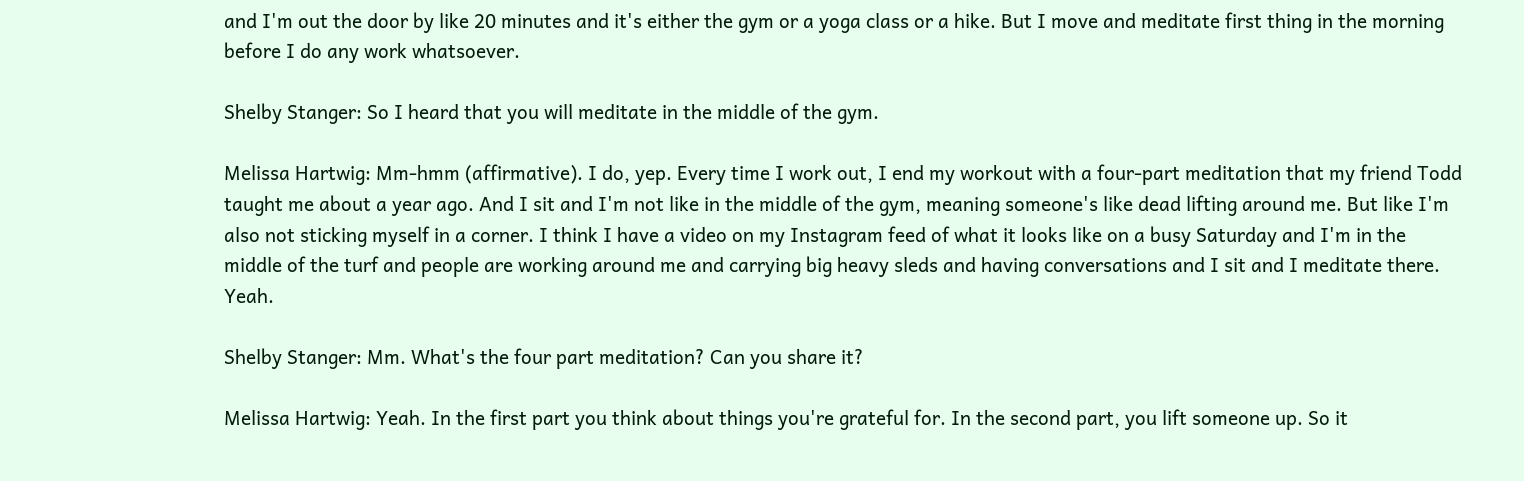and I'm out the door by like 20 minutes and it's either the gym or a yoga class or a hike. But I move and meditate first thing in the morning before I do any work whatsoever.

Shelby Stanger: So I heard that you will meditate in the middle of the gym.

Melissa Hartwig: Mm-hmm (affirmative). I do, yep. Every time I work out, I end my workout with a four-part meditation that my friend Todd taught me about a year ago. And I sit and I'm not like in the middle of the gym, meaning someone's like dead lifting around me. But like I'm also not sticking myself in a corner. I think I have a video on my Instagram feed of what it looks like on a busy Saturday and I'm in the middle of the turf and people are working around me and carrying big heavy sleds and having conversations and I sit and I meditate there. Yeah.

Shelby Stanger: Mm. What's the four part meditation? Can you share it?

Melissa Hartwig: Yeah. In the first part you think about things you're grateful for. In the second part, you lift someone up. So it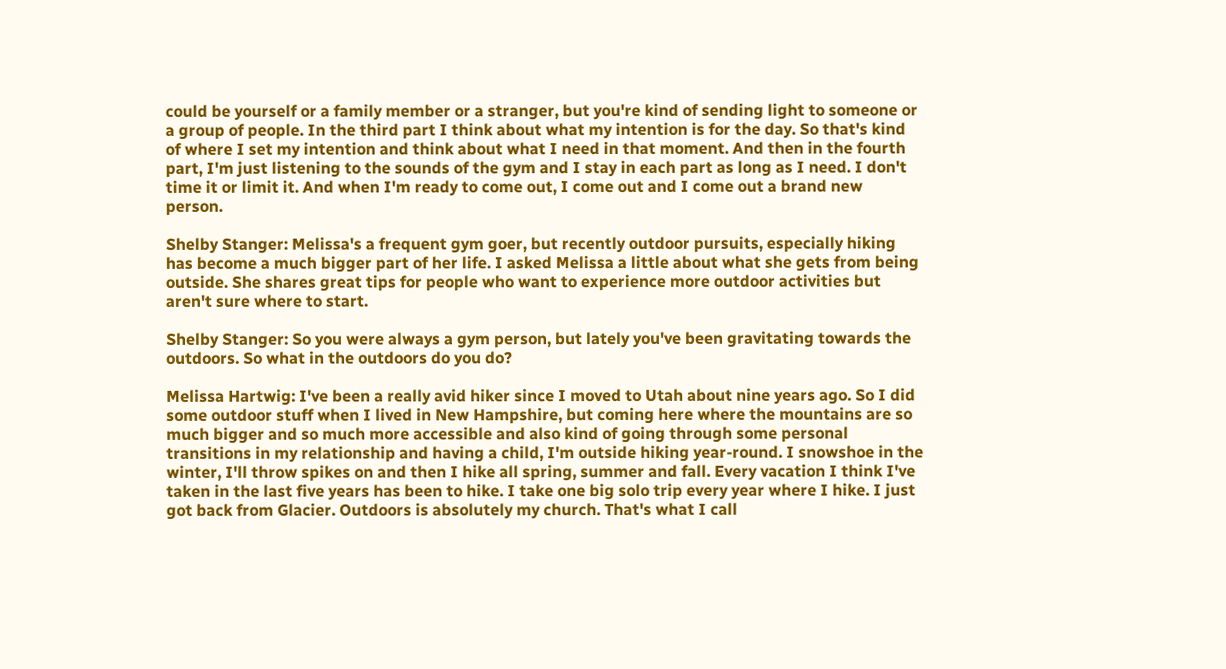could be yourself or a family member or a stranger, but you're kind of sending light to someone or a group of people. In the third part I think about what my intention is for the day. So that's kind of where I set my intention and think about what I need in that moment. And then in the fourth part, I'm just listening to the sounds of the gym and I stay in each part as long as I need. I don't time it or limit it. And when I'm ready to come out, I come out and I come out a brand new person.

Shelby Stanger: Melissa's a frequent gym goer, but recently outdoor pursuits, especially hiking has become a much bigger part of her life. I asked Melissa a little about what she gets from being outside. She shares great tips for people who want to experience more outdoor activities but aren't sure where to start.

Shelby Stanger: So you were always a gym person, but lately you've been gravitating towards the outdoors. So what in the outdoors do you do?

Melissa Hartwig: I've been a really avid hiker since I moved to Utah about nine years ago. So I did some outdoor stuff when I lived in New Hampshire, but coming here where the mountains are so much bigger and so much more accessible and also kind of going through some personal transitions in my relationship and having a child, I'm outside hiking year-round. I snowshoe in the winter, I'll throw spikes on and then I hike all spring, summer and fall. Every vacation I think I've taken in the last five years has been to hike. I take one big solo trip every year where I hike. I just got back from Glacier. Outdoors is absolutely my church. That's what I call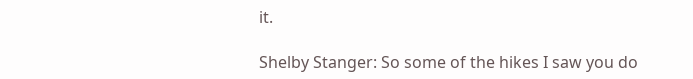it.

Shelby Stanger: So some of the hikes I saw you do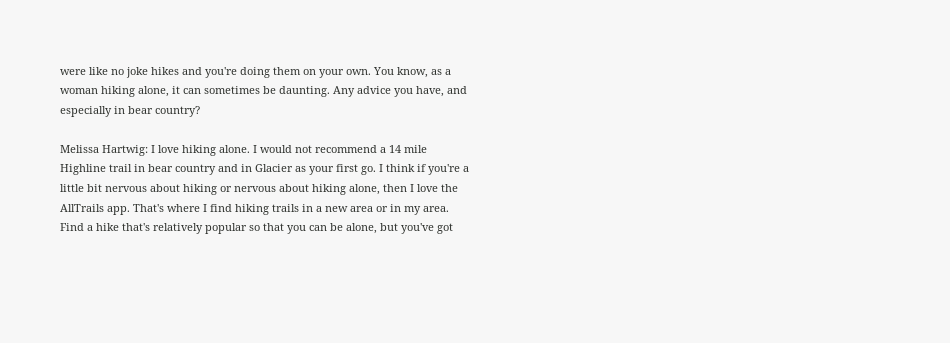were like no joke hikes and you're doing them on your own. You know, as a woman hiking alone, it can sometimes be daunting. Any advice you have, and especially in bear country?

Melissa Hartwig: I love hiking alone. I would not recommend a 14 mile Highline trail in bear country and in Glacier as your first go. I think if you're a little bit nervous about hiking or nervous about hiking alone, then I love the AllTrails app. That's where I find hiking trails in a new area or in my area. Find a hike that's relatively popular so that you can be alone, but you've got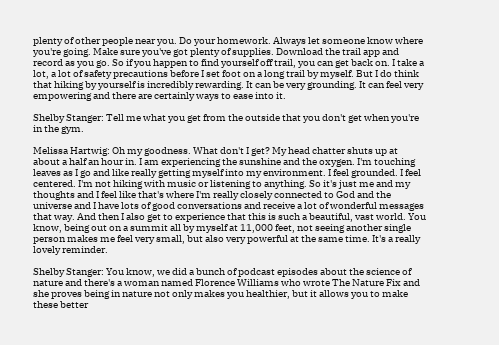plenty of other people near you. Do your homework. Always let someone know where you're going. Make sure you've got plenty of supplies. Download the trail app and record as you go. So if you happen to find yourself off trail, you can get back on. I take a lot, a lot of safety precautions before I set foot on a long trail by myself. But I do think that hiking by yourself is incredibly rewarding. It can be very grounding. It can feel very empowering and there are certainly ways to ease into it.

Shelby Stanger: Tell me what you get from the outside that you don't get when you're in the gym.

Melissa Hartwig: Oh my goodness. What don't I get? My head chatter shuts up at about a half an hour in. I am experiencing the sunshine and the oxygen. I'm touching leaves as I go and like really getting myself into my environment. I feel grounded. I feel centered. I'm not hiking with music or listening to anything. So it's just me and my thoughts and I feel like that's where I'm really closely connected to God and the universe and I have lots of good conversations and receive a lot of wonderful messages that way. And then I also get to experience that this is such a beautiful, vast world. You know, being out on a summit all by myself at 11,000 feet, not seeing another single person makes me feel very small, but also very powerful at the same time. It's a really lovely reminder.

Shelby Stanger: You know, we did a bunch of podcast episodes about the science of nature and there's a woman named Florence Williams who wrote The Nature Fix and she proves being in nature not only makes you healthier, but it allows you to make these better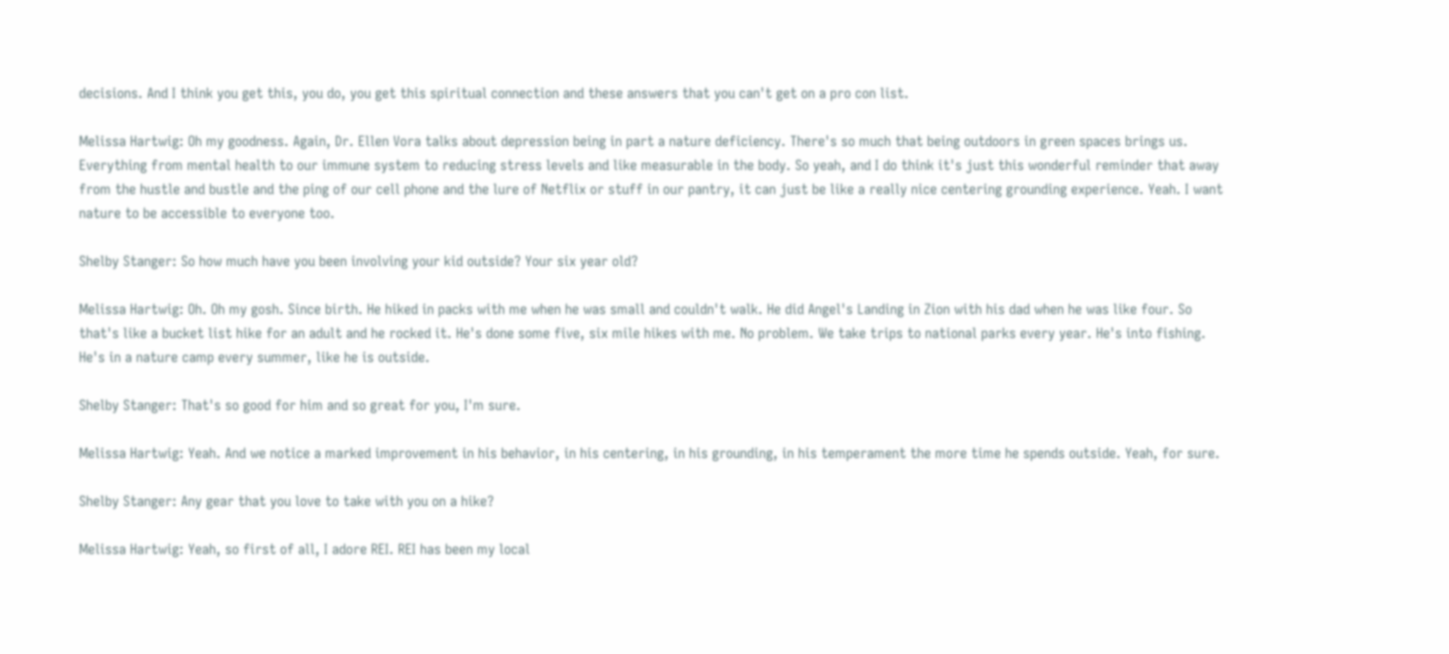decisions. And I think you get this, you do, you get this spiritual connection and these answers that you can't get on a pro con list.

Melissa Hartwig: Oh my goodness. Again, Dr. Ellen Vora talks about depression being in part a nature deficiency. There's so much that being outdoors in green spaces brings us. Everything from mental health to our immune system to reducing stress levels and like measurable in the body. So yeah, and I do think it's just this wonderful reminder that away from the hustle and bustle and the ping of our cell phone and the lure of Netflix or stuff in our pantry, it can just be like a really nice centering grounding experience. Yeah. I want nature to be accessible to everyone too.

Shelby Stanger: So how much have you been involving your kid outside? Your six year old?

Melissa Hartwig: Oh. Oh my gosh. Since birth. He hiked in packs with me when he was small and couldn't walk. He did Angel's Landing in Zion with his dad when he was like four. So that's like a bucket list hike for an adult and he rocked it. He's done some five, six mile hikes with me. No problem. We take trips to national parks every year. He's into fishing. He's in a nature camp every summer, like he is outside.

Shelby Stanger: That's so good for him and so great for you, I'm sure.

Melissa Hartwig: Yeah. And we notice a marked improvement in his behavior, in his centering, in his grounding, in his temperament the more time he spends outside. Yeah, for sure.

Shelby Stanger: Any gear that you love to take with you on a hike?

Melissa Hartwig: Yeah, so first of all, I adore REI. REI has been my local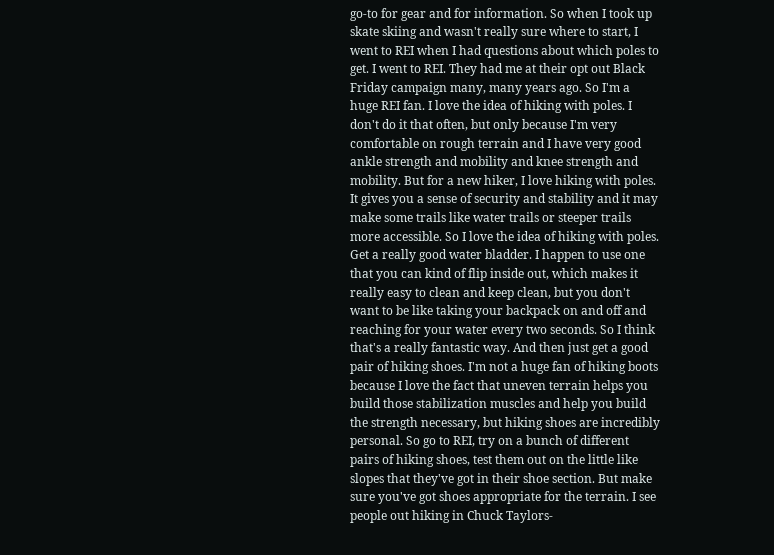go-to for gear and for information. So when I took up skate skiing and wasn't really sure where to start, I went to REI when I had questions about which poles to get. I went to REI. They had me at their opt out Black Friday campaign many, many years ago. So I'm a huge REI fan. I love the idea of hiking with poles. I don't do it that often, but only because I'm very comfortable on rough terrain and I have very good ankle strength and mobility and knee strength and mobility. But for a new hiker, I love hiking with poles. It gives you a sense of security and stability and it may make some trails like water trails or steeper trails more accessible. So I love the idea of hiking with poles. Get a really good water bladder. I happen to use one that you can kind of flip inside out, which makes it really easy to clean and keep clean, but you don't want to be like taking your backpack on and off and reaching for your water every two seconds. So I think that's a really fantastic way. And then just get a good pair of hiking shoes. I'm not a huge fan of hiking boots because I love the fact that uneven terrain helps you build those stabilization muscles and help you build the strength necessary, but hiking shoes are incredibly personal. So go to REI, try on a bunch of different pairs of hiking shoes, test them out on the little like slopes that they've got in their shoe section. But make sure you've got shoes appropriate for the terrain. I see people out hiking in Chuck Taylors-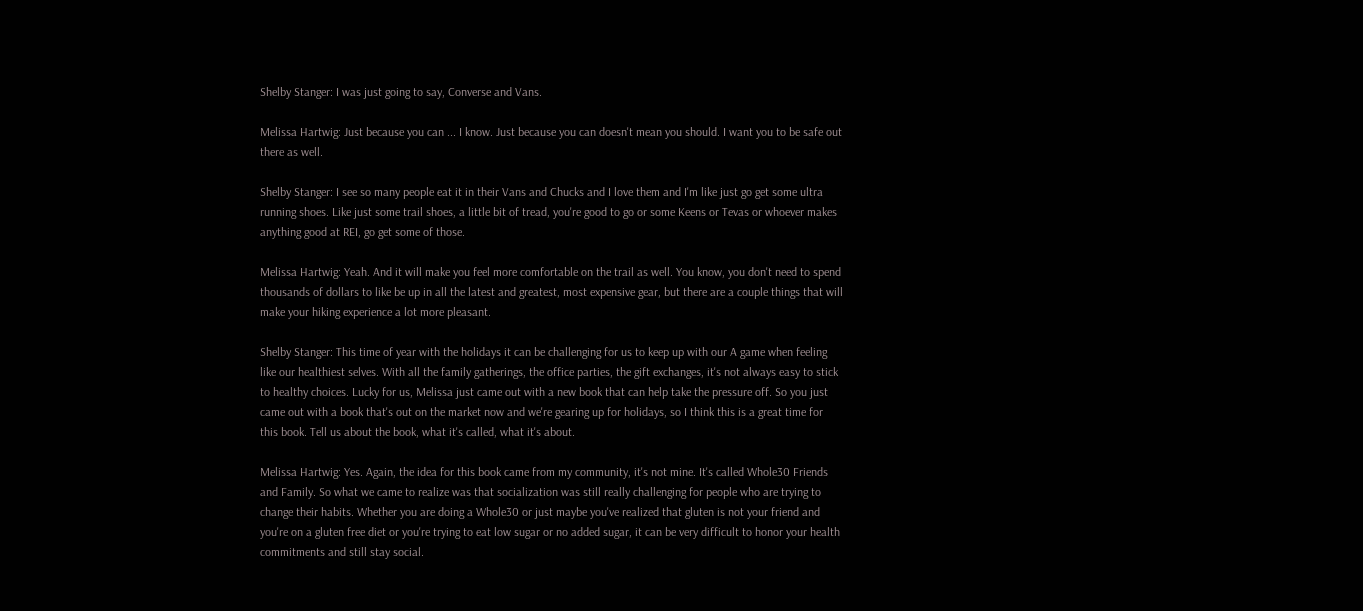Shelby Stanger: I was just going to say, Converse and Vans.

Melissa Hartwig: Just because you can ... I know. Just because you can doesn't mean you should. I want you to be safe out there as well.

Shelby Stanger: I see so many people eat it in their Vans and Chucks and I love them and I'm like just go get some ultra running shoes. Like just some trail shoes, a little bit of tread, you're good to go or some Keens or Tevas or whoever makes anything good at REI, go get some of those.

Melissa Hartwig: Yeah. And it will make you feel more comfortable on the trail as well. You know, you don't need to spend thousands of dollars to like be up in all the latest and greatest, most expensive gear, but there are a couple things that will make your hiking experience a lot more pleasant.

Shelby Stanger: This time of year with the holidays it can be challenging for us to keep up with our A game when feeling like our healthiest selves. With all the family gatherings, the office parties, the gift exchanges, it's not always easy to stick to healthy choices. Lucky for us, Melissa just came out with a new book that can help take the pressure off. So you just came out with a book that's out on the market now and we're gearing up for holidays, so I think this is a great time for this book. Tell us about the book, what it's called, what it's about.

Melissa Hartwig: Yes. Again, the idea for this book came from my community, it's not mine. It's called Whole30 Friends and Family. So what we came to realize was that socialization was still really challenging for people who are trying to change their habits. Whether you are doing a Whole30 or just maybe you've realized that gluten is not your friend and you're on a gluten free diet or you're trying to eat low sugar or no added sugar, it can be very difficult to honor your health commitments and still stay social.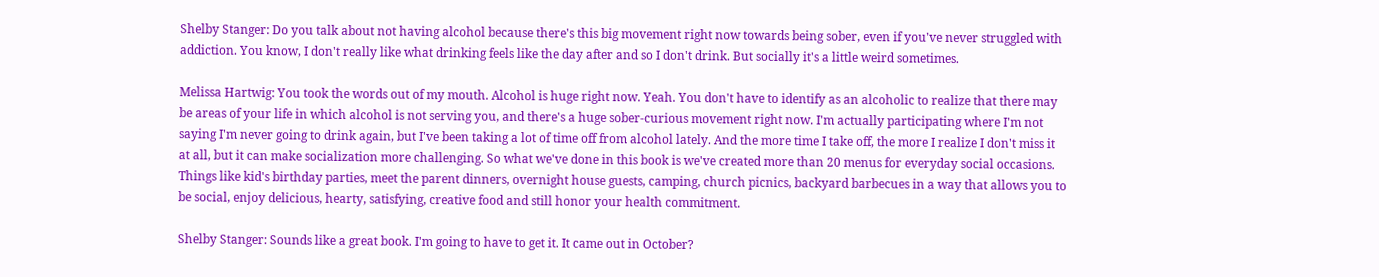Shelby Stanger: Do you talk about not having alcohol because there's this big movement right now towards being sober, even if you've never struggled with addiction. You know, I don't really like what drinking feels like the day after and so I don't drink. But socially it's a little weird sometimes.

Melissa Hartwig: You took the words out of my mouth. Alcohol is huge right now. Yeah. You don't have to identify as an alcoholic to realize that there may be areas of your life in which alcohol is not serving you, and there's a huge sober-curious movement right now. I'm actually participating where I'm not saying I'm never going to drink again, but I've been taking a lot of time off from alcohol lately. And the more time I take off, the more I realize I don't miss it at all, but it can make socialization more challenging. So what we've done in this book is we've created more than 20 menus for everyday social occasions. Things like kid's birthday parties, meet the parent dinners, overnight house guests, camping, church picnics, backyard barbecues in a way that allows you to be social, enjoy delicious, hearty, satisfying, creative food and still honor your health commitment.

Shelby Stanger: Sounds like a great book. I'm going to have to get it. It came out in October?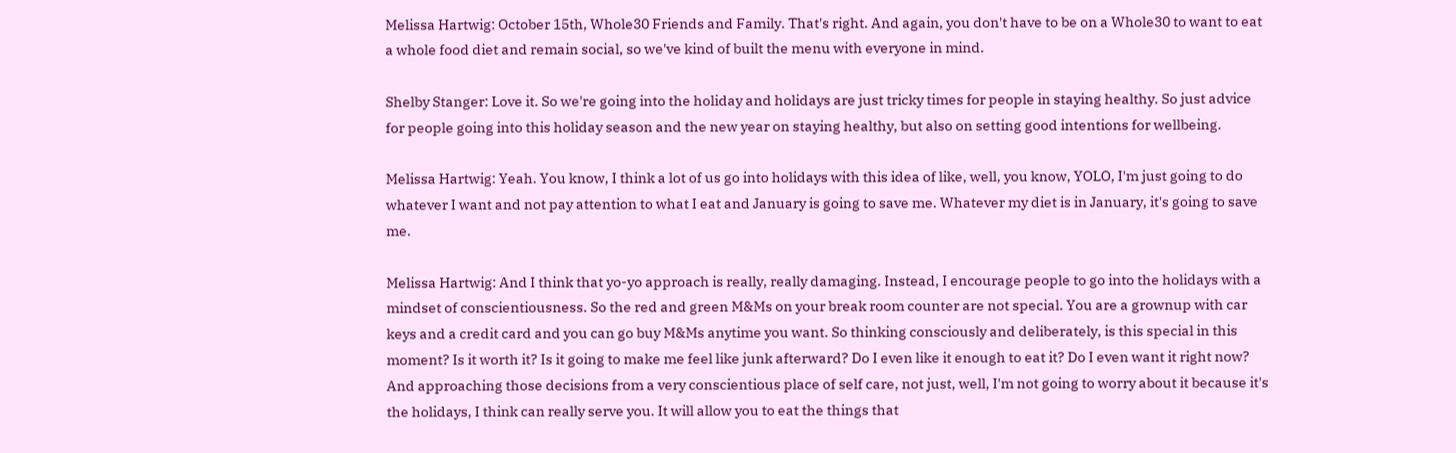Melissa Hartwig: October 15th, Whole30 Friends and Family. That's right. And again, you don't have to be on a Whole30 to want to eat a whole food diet and remain social, so we've kind of built the menu with everyone in mind.

Shelby Stanger: Love it. So we're going into the holiday and holidays are just tricky times for people in staying healthy. So just advice for people going into this holiday season and the new year on staying healthy, but also on setting good intentions for wellbeing.

Melissa Hartwig: Yeah. You know, I think a lot of us go into holidays with this idea of like, well, you know, YOLO, I'm just going to do whatever I want and not pay attention to what I eat and January is going to save me. Whatever my diet is in January, it's going to save me.

Melissa Hartwig: And I think that yo-yo approach is really, really damaging. Instead, I encourage people to go into the holidays with a mindset of conscientiousness. So the red and green M&Ms on your break room counter are not special. You are a grownup with car keys and a credit card and you can go buy M&Ms anytime you want. So thinking consciously and deliberately, is this special in this moment? Is it worth it? Is it going to make me feel like junk afterward? Do I even like it enough to eat it? Do I even want it right now? And approaching those decisions from a very conscientious place of self care, not just, well, I'm not going to worry about it because it's the holidays, I think can really serve you. It will allow you to eat the things that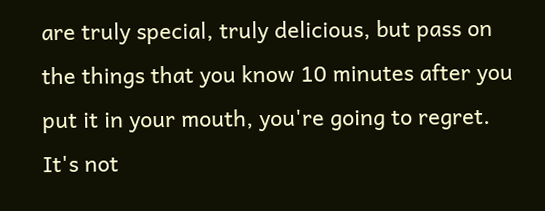are truly special, truly delicious, but pass on the things that you know 10 minutes after you put it in your mouth, you're going to regret. It's not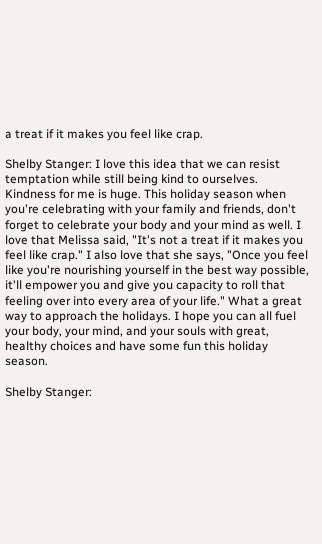a treat if it makes you feel like crap.

Shelby Stanger: I love this idea that we can resist temptation while still being kind to ourselves. Kindness for me is huge. This holiday season when you're celebrating with your family and friends, don't forget to celebrate your body and your mind as well. I love that Melissa said, "It's not a treat if it makes you feel like crap." I also love that she says, "Once you feel like you're nourishing yourself in the best way possible, it'll empower you and give you capacity to roll that feeling over into every area of your life." What a great way to approach the holidays. I hope you can all fuel your body, your mind, and your souls with great, healthy choices and have some fun this holiday season.

Shelby Stanger: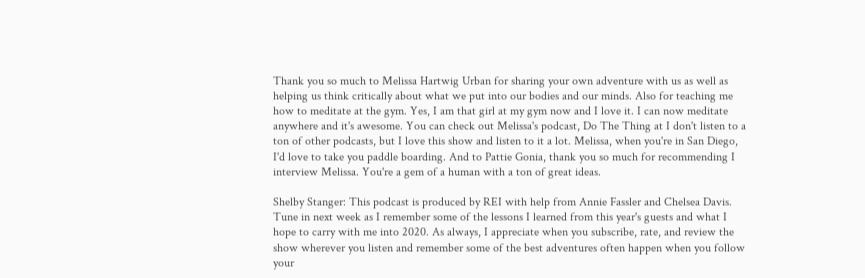Thank you so much to Melissa Hartwig Urban for sharing your own adventure with us as well as helping us think critically about what we put into our bodies and our minds. Also for teaching me how to meditate at the gym. Yes, I am that girl at my gym now and I love it. I can now meditate anywhere and it's awesome. You can check out Melissa's podcast, Do The Thing at I don't listen to a ton of other podcasts, but I love this show and listen to it a lot. Melissa, when you're in San Diego, I'd love to take you paddle boarding. And to Pattie Gonia, thank you so much for recommending I interview Melissa. You're a gem of a human with a ton of great ideas.

Shelby Stanger: This podcast is produced by REI with help from Annie Fassler and Chelsea Davis. Tune in next week as I remember some of the lessons I learned from this year's guests and what I hope to carry with me into 2020. As always, I appreciate when you subscribe, rate, and review the show wherever you listen and remember some of the best adventures often happen when you follow your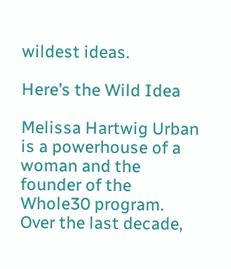wildest ideas.

Here’s the Wild Idea

Melissa Hartwig Urban is a powerhouse of a woman and the founder of the Whole30 program. Over the last decade,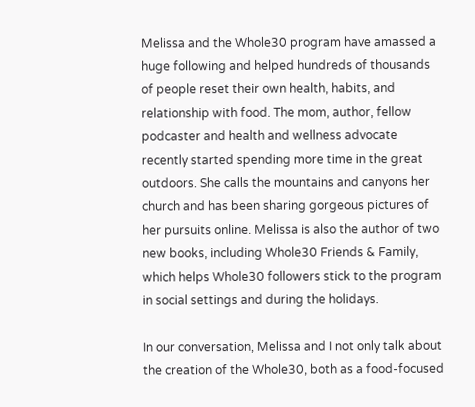Melissa and the Whole30 program have amassed a huge following and helped hundreds of thousands of people reset their own health, habits, and relationship with food. The mom, author, fellow podcaster and health and wellness advocate recently started spending more time in the great outdoors. She calls the mountains and canyons her church and has been sharing gorgeous pictures of her pursuits online. Melissa is also the author of two new books, including Whole30 Friends & Family, which helps Whole30 followers stick to the program in social settings and during the holidays.

In our conversation, Melissa and I not only talk about the creation of the Whole30, both as a food-focused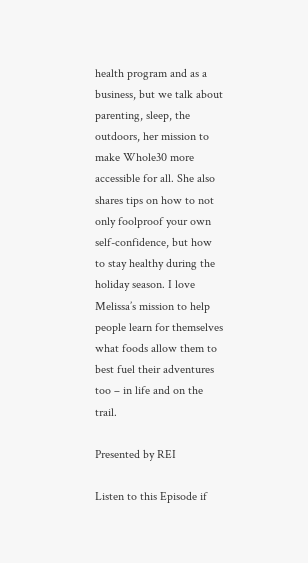health program and as a business, but we talk about parenting, sleep, the outdoors, her mission to make Whole30 more accessible for all. She also shares tips on how to not only foolproof your own self-confidence, but how to stay healthy during the holiday season. I love Melissa’s mission to help people learn for themselves what foods allow them to best fuel their adventures too – in life and on the trail.

Presented by REI

Listen to this Episode if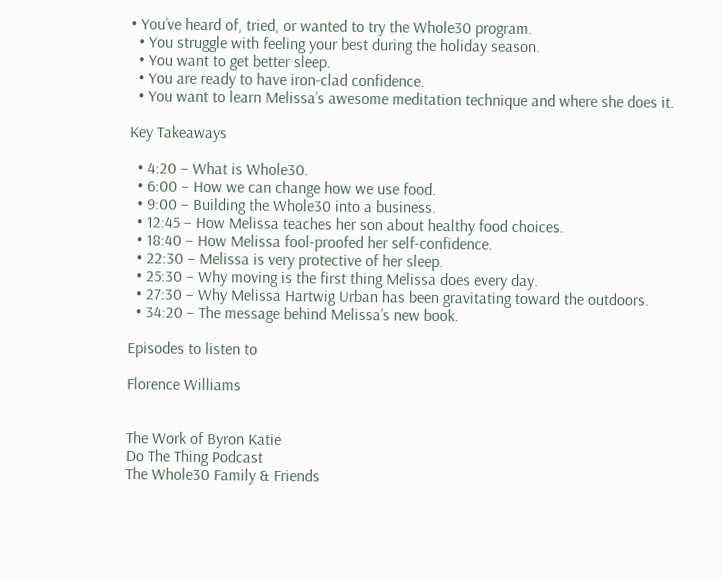• You’ve heard of, tried, or wanted to try the Whole30 program.
  • You struggle with feeling your best during the holiday season.
  • You want to get better sleep.
  • You are ready to have iron-clad confidence.
  • You want to learn Melissa’s awesome meditation technique and where she does it.

Key Takeaways

  • 4:20 – What is Whole30.
  • 6:00 – How we can change how we use food.
  • 9:00 – Building the Whole30 into a business.
  • 12:45 – How Melissa teaches her son about healthy food choices.
  • 18:40 – How Melissa fool-proofed her self-confidence.
  • 22:30 – Melissa is very protective of her sleep.
  • 25:30 – Why moving is the first thing Melissa does every day.
  • 27:30 – Why Melissa Hartwig Urban has been gravitating toward the outdoors.
  • 34:20 – The message behind Melissa’s new book.

Episodes to listen to

Florence Williams


The Work of Byron Katie
Do The Thing Podcast
The Whole30 Family & Friends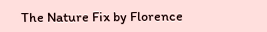The Nature Fix by Florence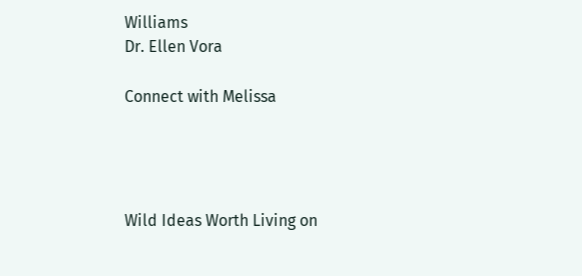Williams
Dr. Ellen Vora

Connect with Melissa




Wild Ideas Worth Living on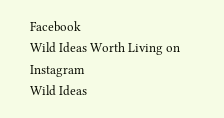Facebook
Wild Ideas Worth Living on Instagram
Wild Ideas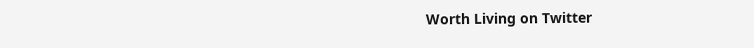Worth Living on Twitter